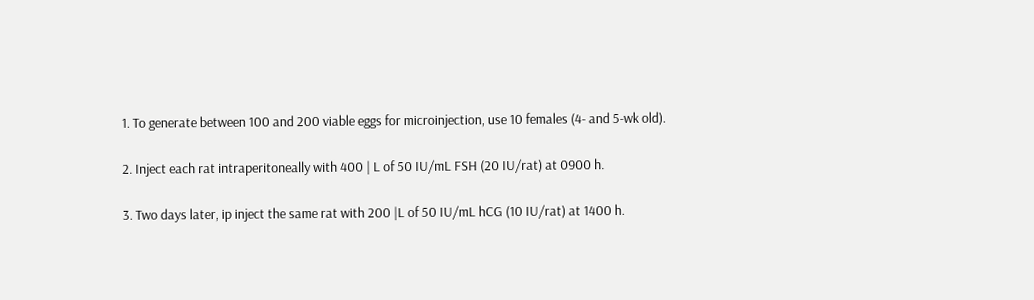1. To generate between 100 and 200 viable eggs for microinjection, use 10 females (4- and 5-wk old).

2. Inject each rat intraperitoneally with 400 | L of 50 IU/mL FSH (20 IU/rat) at 0900 h.

3. Two days later, ip inject the same rat with 200 |L of 50 IU/mL hCG (10 IU/rat) at 1400 h.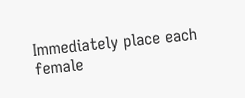Immediately place each female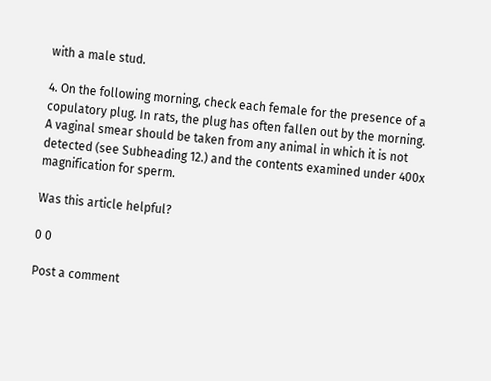with a male stud.

4. On the following morning, check each female for the presence of a copulatory plug. In rats, the plug has often fallen out by the morning. A vaginal smear should be taken from any animal in which it is not detected (see Subheading 12.) and the contents examined under 400x magnification for sperm.

Was this article helpful?

0 0

Post a comment